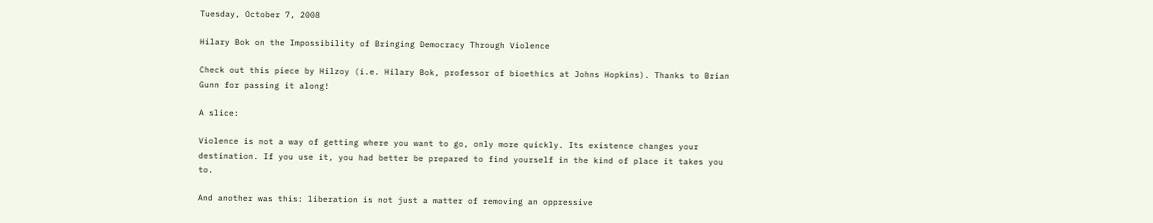Tuesday, October 7, 2008

Hilary Bok on the Impossibility of Bringing Democracy Through Violence

Check out this piece by Hilzoy (i.e. Hilary Bok, professor of bioethics at Johns Hopkins). Thanks to Brian Gunn for passing it along!

A slice:

Violence is not a way of getting where you want to go, only more quickly. Its existence changes your destination. If you use it, you had better be prepared to find yourself in the kind of place it takes you to.

And another was this: liberation is not just a matter of removing an oppressive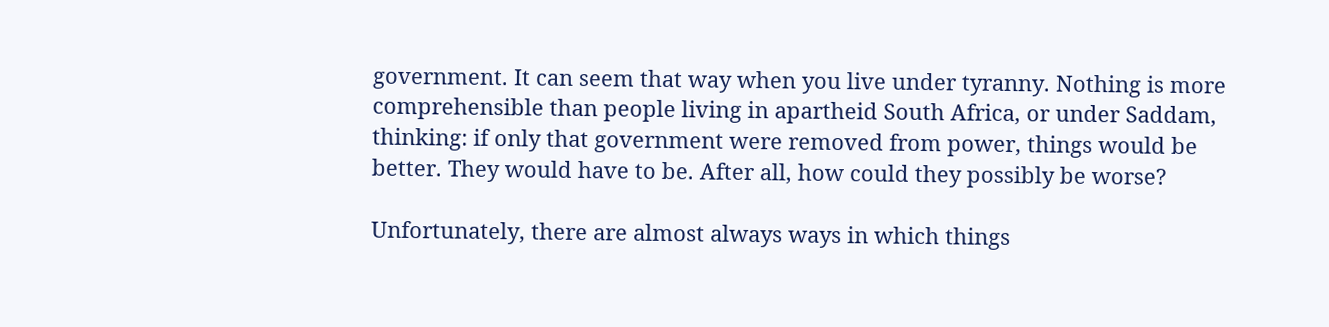government. It can seem that way when you live under tyranny. Nothing is more comprehensible than people living in apartheid South Africa, or under Saddam, thinking: if only that government were removed from power, things would be better. They would have to be. After all, how could they possibly be worse?

Unfortunately, there are almost always ways in which things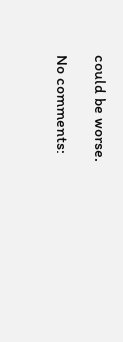could be worse.

No comments: